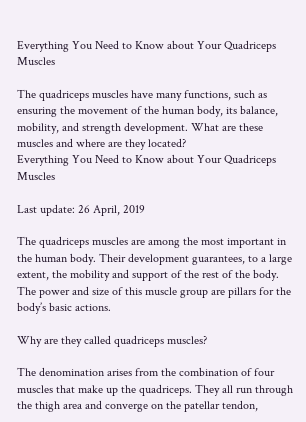Everything You Need to Know about Your Quadriceps Muscles

The quadriceps muscles have many functions, such as ensuring the movement of the human body, its balance, mobility, and strength development. What are these muscles and where are they located?
Everything You Need to Know about Your Quadriceps Muscles

Last update: 26 April, 2019

The quadriceps muscles are among the most important in the human body. Their development guarantees, to a large extent, the mobility and support of the rest of the body. The power and size of this muscle group are pillars for the body’s basic actions.

Why are they called quadriceps muscles?

The denomination arises from the combination of four muscles that make up the quadriceps. They all run through the thigh area and converge on the patellar tendon,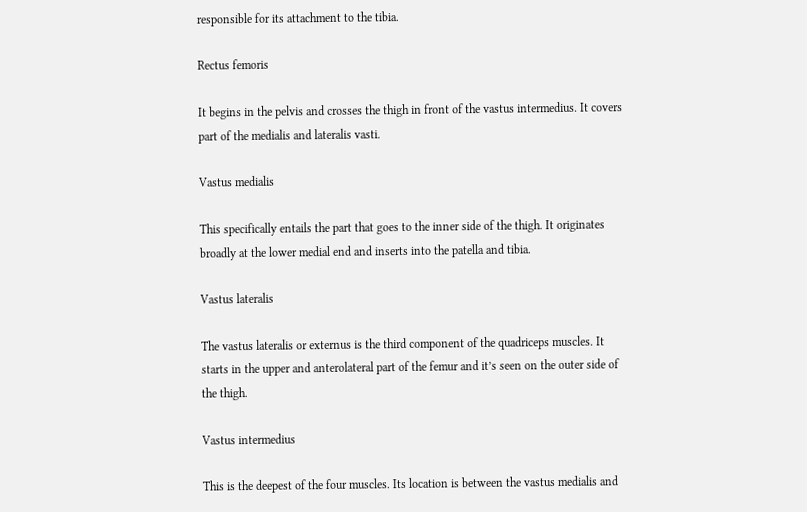responsible for its attachment to the tibia.

Rectus femoris

It begins in the pelvis and crosses the thigh in front of the vastus intermedius. It covers part of the medialis and lateralis vasti.

Vastus medialis

This specifically entails the part that goes to the inner side of the thigh. It originates broadly at the lower medial end and inserts into the patella and tibia.

Vastus lateralis

The vastus lateralis or externus is the third component of the quadriceps muscles. It starts in the upper and anterolateral part of the femur and it’s seen on the outer side of the thigh.

Vastus intermedius

This is the deepest of the four muscles. Its location is between the vastus medialis and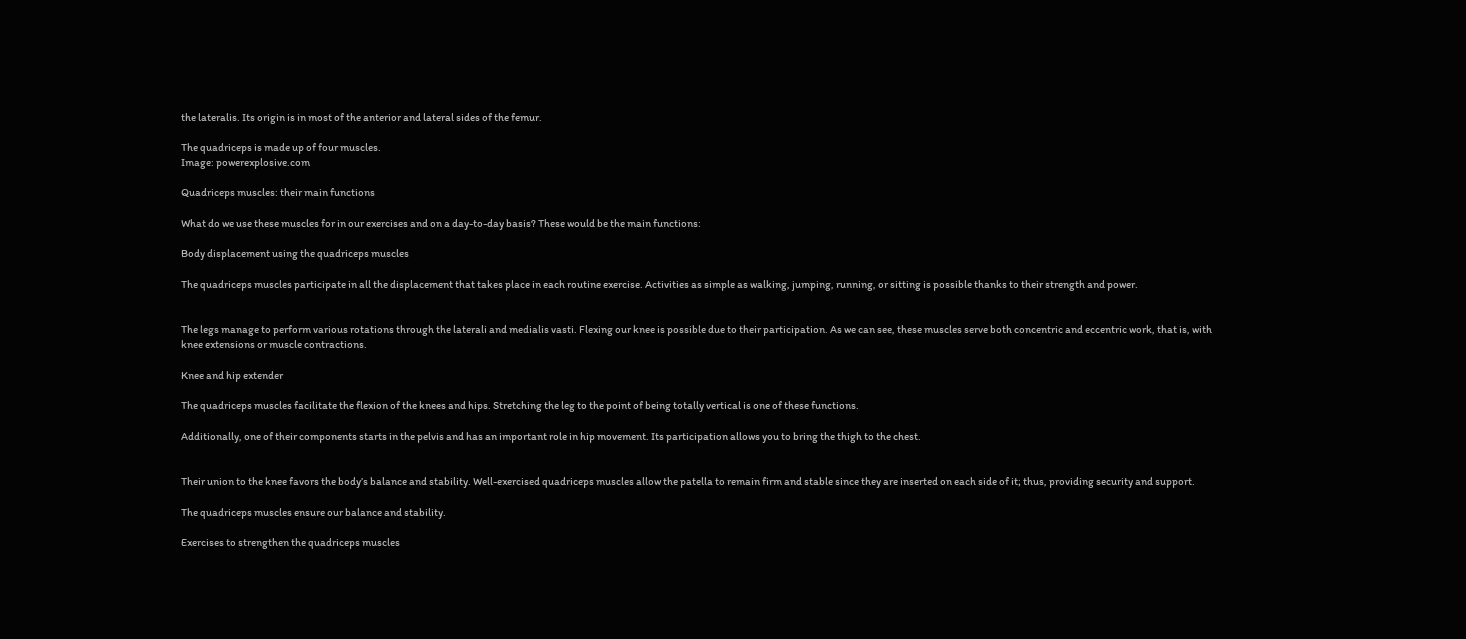the lateralis. Its origin is in most of the anterior and lateral sides of the femur.

The quadriceps is made up of four muscles.
Image: powerexplosive.com

Quadriceps muscles: their main functions

What do we use these muscles for in our exercises and on a day-to-day basis? These would be the main functions:

Body displacement using the quadriceps muscles

The quadriceps muscles participate in all the displacement that takes place in each routine exercise. Activities as simple as walking, jumping, running, or sitting is possible thanks to their strength and power.


The legs manage to perform various rotations through the laterali and medialis vasti. Flexing our knee is possible due to their participation. As we can see, these muscles serve both concentric and eccentric work, that is, with knee extensions or muscle contractions.

Knee and hip extender

The quadriceps muscles facilitate the flexion of the knees and hips. Stretching the leg to the point of being totally vertical is one of these functions.

Additionally, one of their components starts in the pelvis and has an important role in hip movement. Its participation allows you to bring the thigh to the chest.


Their union to the knee favors the body’s balance and stability. Well-exercised quadriceps muscles allow the patella to remain firm and stable since they are inserted on each side of it; thus, providing security and support.

The quadriceps muscles ensure our balance and stability.

Exercises to strengthen the quadriceps muscles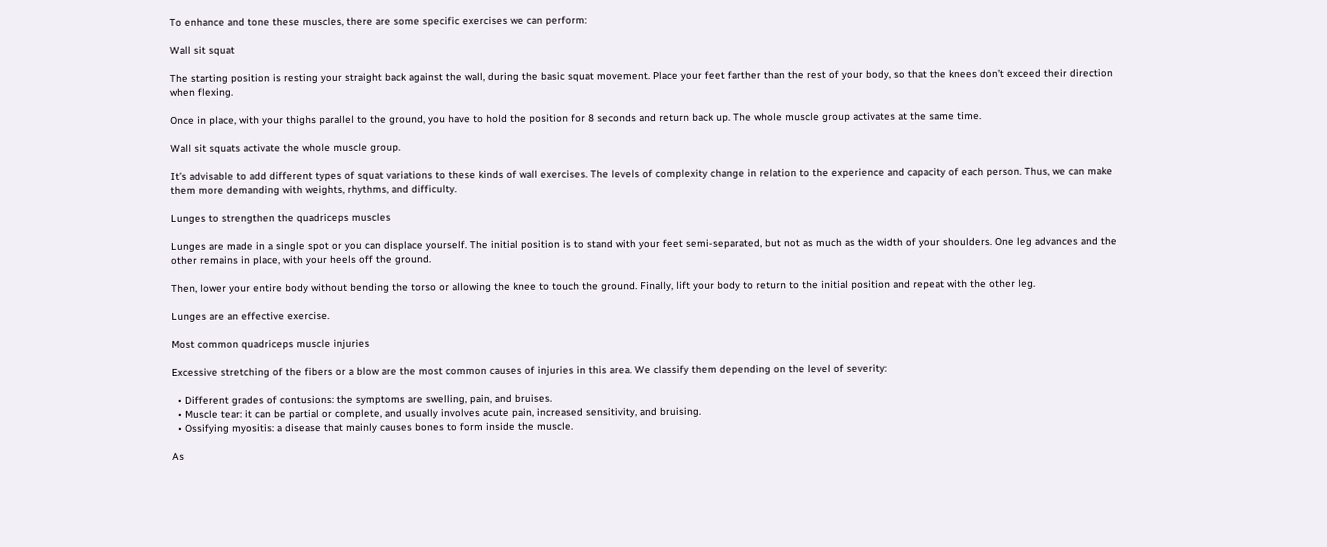To enhance and tone these muscles, there are some specific exercises we can perform:

Wall sit squat

The starting position is resting your straight back against the wall, during the basic squat movement. Place your feet farther than the rest of your body, so that the knees don’t exceed their direction when flexing.

Once in place, with your thighs parallel to the ground, you have to hold the position for 8 seconds and return back up. The whole muscle group activates at the same time.

Wall sit squats activate the whole muscle group.

It’s advisable to add different types of squat variations to these kinds of wall exercises. The levels of complexity change in relation to the experience and capacity of each person. Thus, we can make them more demanding with weights, rhythms, and difficulty.

Lunges to strengthen the quadriceps muscles

Lunges are made in a single spot or you can displace yourself. The initial position is to stand with your feet semi-separated, but not as much as the width of your shoulders. One leg advances and the other remains in place, with your heels off the ground.

Then, lower your entire body without bending the torso or allowing the knee to touch the ground. Finally, lift your body to return to the initial position and repeat with the other leg.

Lunges are an effective exercise.

Most common quadriceps muscle injuries

Excessive stretching of the fibers or a blow are the most common causes of injuries in this area. We classify them depending on the level of severity:

  • Different grades of contusions: the symptoms are swelling, pain, and bruises.
  • Muscle tear: it can be partial or complete, and usually involves acute pain, increased sensitivity, and bruising.
  • Ossifying myositis: a disease that mainly causes bones to form inside the muscle.

As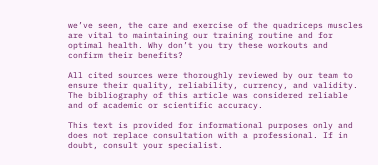we’ve seen, the care and exercise of the quadriceps muscles are vital to maintaining our training routine and for optimal health. Why don’t you try these workouts and confirm their benefits?

All cited sources were thoroughly reviewed by our team to ensure their quality, reliability, currency, and validity. The bibliography of this article was considered reliable and of academic or scientific accuracy.

This text is provided for informational purposes only and does not replace consultation with a professional. If in doubt, consult your specialist.